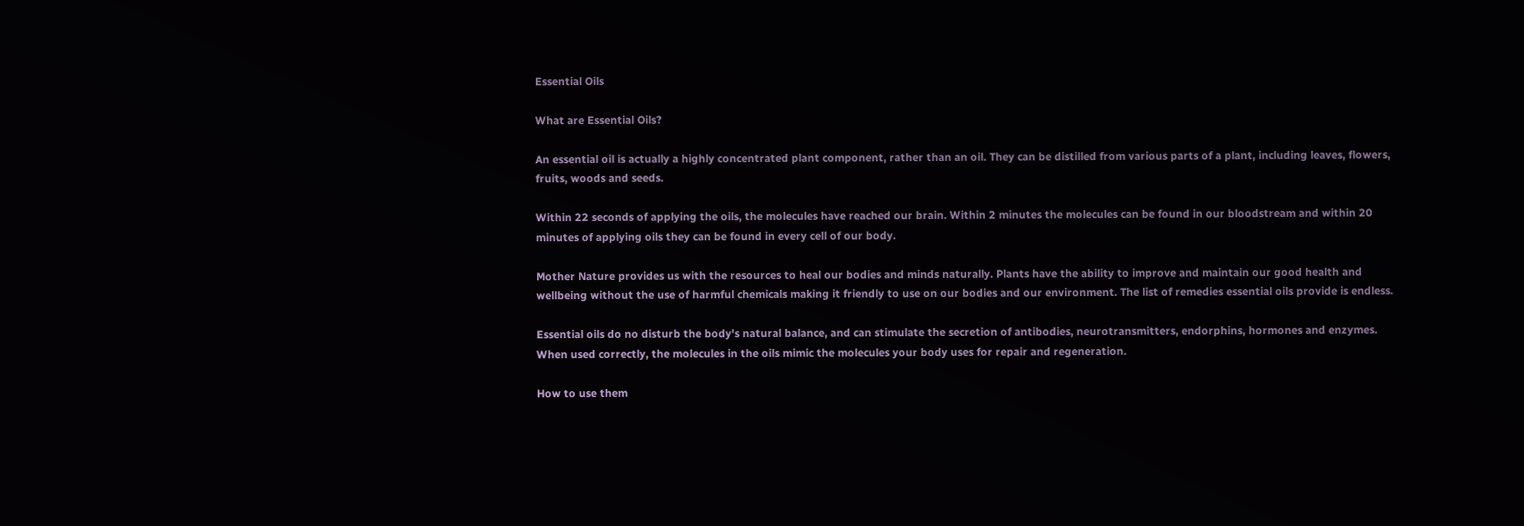Essential Oils

What are Essential Oils?

An essential oil is actually a highly concentrated plant component, rather than an oil. They can be distilled from various parts of a plant, including leaves, flowers, fruits, woods and seeds.

Within 22 seconds of applying the oils, the molecules have reached our brain. Within 2 minutes the molecules can be found in our bloodstream and within 20 minutes of applying oils they can be found in every cell of our body.

Mother Nature provides us with the resources to heal our bodies and minds naturally. Plants have the ability to improve and maintain our good health and wellbeing without the use of harmful chemicals making it friendly to use on our bodies and our environment. The list of remedies essential oils provide is endless.

Essential oils do no disturb the body's natural balance, and can stimulate the secretion of antibodies, neurotransmitters, endorphins, hormones and enzymes. When used correctly, the molecules in the oils mimic the molecules your body uses for repair and regeneration.

How to use them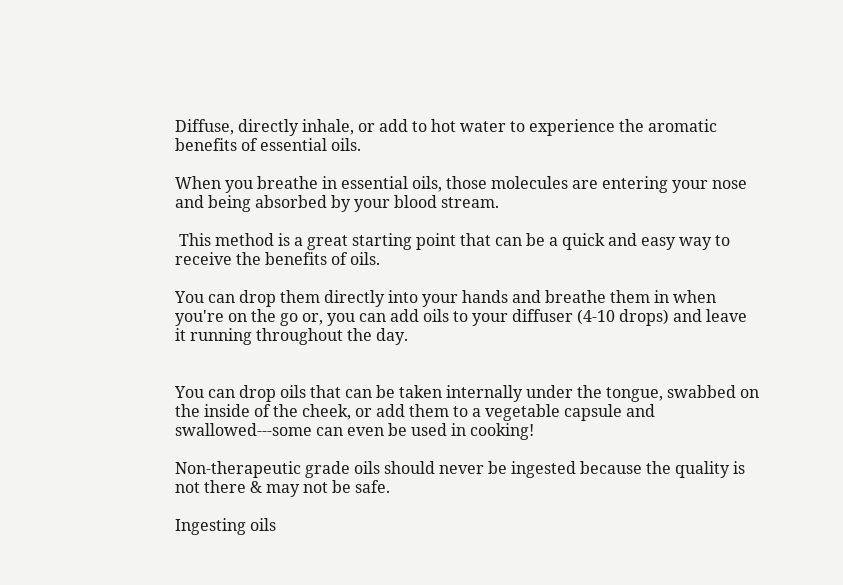Diffuse, directly inhale, or add to hot water to experience the aromatic benefits of essential oils.

When you breathe in essential oils, those molecules are entering your nose and being absorbed by your blood stream.

 This method is a great starting point that can be a quick and easy way to receive the benefits of oils.

You can drop them directly into your hands and breathe them in when you're on the go or, you can add oils to your diffuser (4-10 drops) and leave it running throughout the day.


You can drop oils that can be taken internally under the tongue, swabbed on the inside of the cheek, or add them to a vegetable capsule and swallowed---some can even be used in cooking!

Non-therapeutic grade oils should never be ingested because the quality is not there & may not be safe.

Ingesting oils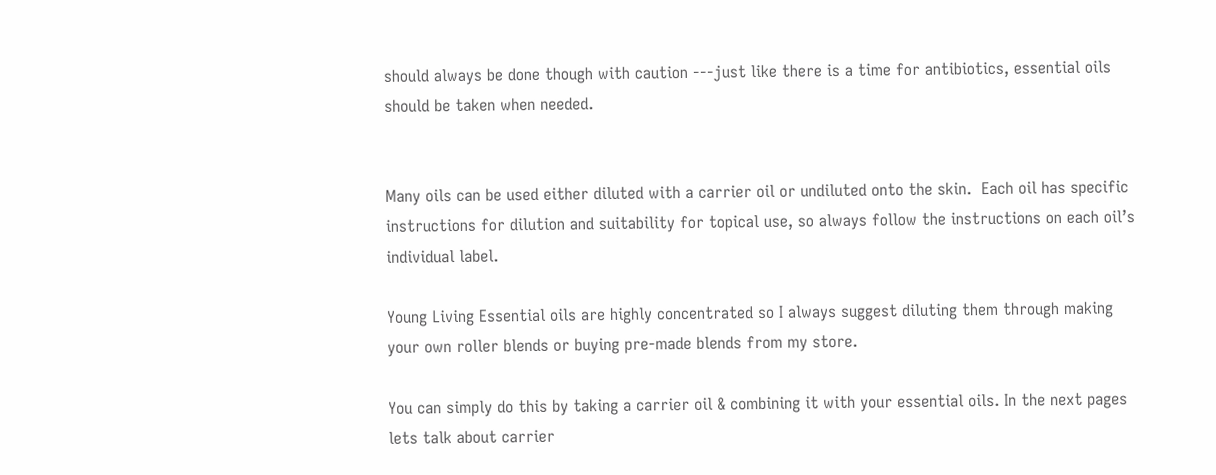should always be done though with caution ---just like there is a time for antibiotics, essential oils should be taken when needed.


Many oils can be used either diluted with a carrier oil or undiluted onto the skin.  Each oil has specific instructions for dilution and suitability for topical use, so always follow the instructions on each oil’s individual label.

Young Living Essential oils are highly concentrated so I always suggest diluting them through making your own roller blends or buying pre-made blends from my store.

You can simply do this by taking a carrier oil & combining it with your essential oils. In the next pages lets talk about carrier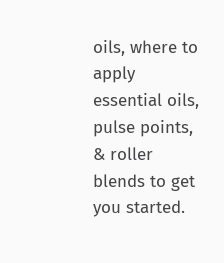oils, where to apply essential oils, pulse points, & roller blends to get you started.